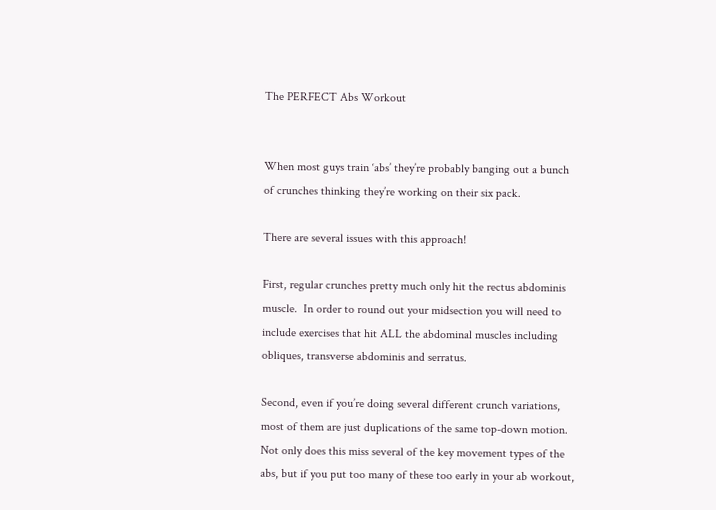The PERFECT Abs Workout


When most guys train ‘abs’ they’re probably banging out a bunch of crunches thinking they’re working on their six pack.

There are several issues with this approach!

First, regular crunches pretty much only hit the rectus abdominis muscle.  In order to round out your midsection you will need to include exercises that hit ALL the abdominal muscles including obliques, transverse abdominis and serratus.

Second, even if you’re doing several different crunch variations, most of them are just duplications of the same top-down motion.  Not only does this miss several of the key movement types of the abs, but if you put too many of these too early in your ab workout,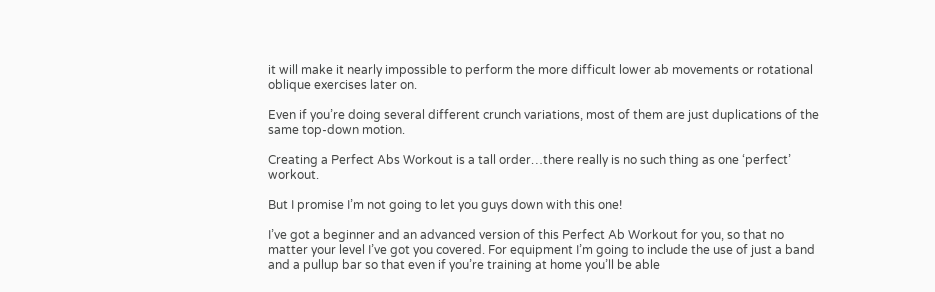it will make it nearly impossible to perform the more difficult lower ab movements or rotational oblique exercises later on.

Even if you’re doing several different crunch variations, most of them are just duplications of the same top-down motion.

Creating a Perfect Abs Workout is a tall order…there really is no such thing as one ‘perfect’ workout.

But I promise I’m not going to let you guys down with this one!

I’ve got a beginner and an advanced version of this Perfect Ab Workout for you, so that no matter your level I’ve got you covered. For equipment I’m going to include the use of just a band and a pullup bar so that even if you’re training at home you’ll be able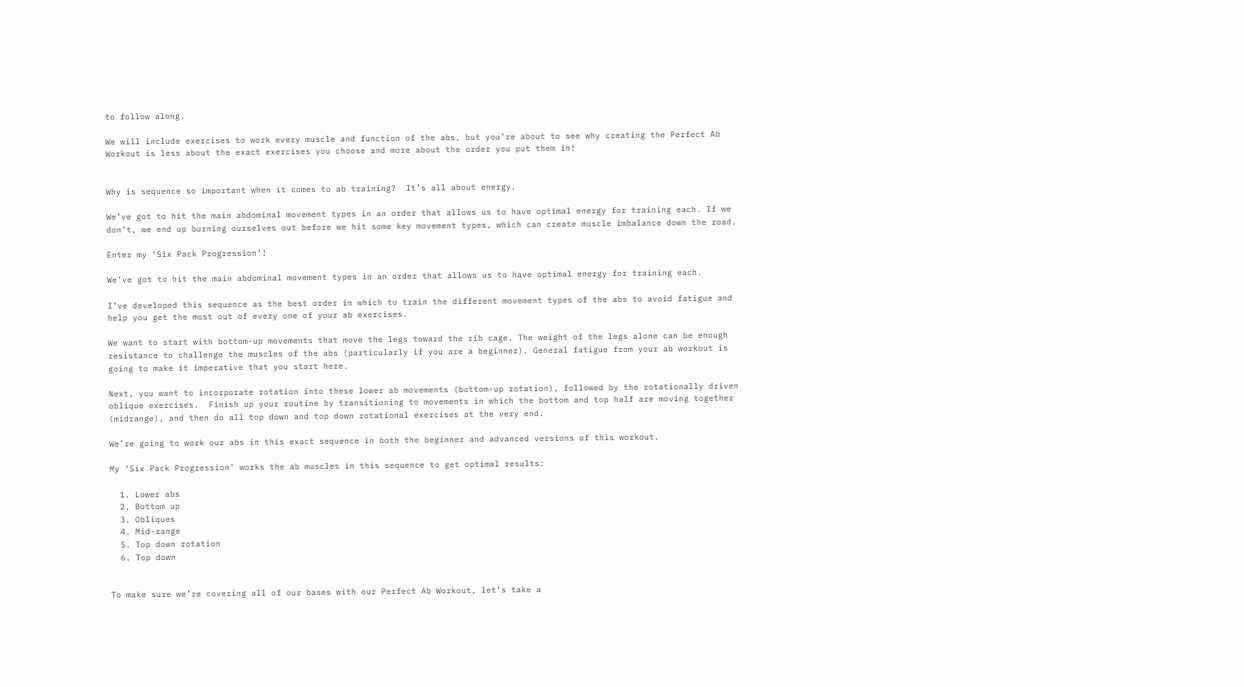to follow along.

We will include exercises to work every muscle and function of the abs, but you’re about to see why creating the Perfect Ab Workout is less about the exact exercises you choose and more about the order you put them in!


Why is sequence so important when it comes to ab training?  It’s all about energy.

We’ve got to hit the main abdominal movement types in an order that allows us to have optimal energy for training each. If we don’t, we end up burning ourselves out before we hit some key movement types, which can create muscle imbalance down the road.

Enter my ‘Six Pack Progression’!

We’ve got to hit the main abdominal movement types in an order that allows us to have optimal energy for training each.

I’ve developed this sequence as the best order in which to train the different movement types of the abs to avoid fatigue and help you get the most out of every one of your ab exercises.

We want to start with bottom-up movements that move the legs toward the rib cage. The weight of the legs alone can be enough resistance to challenge the muscles of the abs (particularly if you are a beginner). General fatigue from your ab workout is going to make it imperative that you start here.

Next, you want to incorporate rotation into these lower ab movements (bottom-up rotation), followed by the rotationally driven oblique exercises.  Finish up your routine by transitioning to movements in which the bottom and top half are moving together (midrange), and then do all top down and top down rotational exercises at the very end.

We’re going to work our abs in this exact sequence in both the beginner and advanced versions of this workout.

My ‘Six Pack Progression’ works the ab muscles in this sequence to get optimal results:

  1. Lower abs
  2. Bottom up
  3. Obliques
  4. Mid-range
  5. Top down rotation
  6. Top down


To make sure we’re covering all of our bases with our Perfect Ab Workout, let’s take a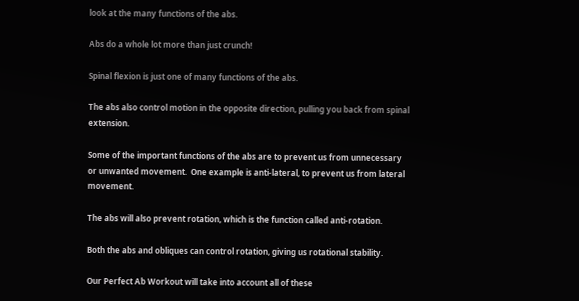look at the many functions of the abs.

Abs do a whole lot more than just crunch!

Spinal flexion is just one of many functions of the abs.

The abs also control motion in the opposite direction, pulling you back from spinal extension.

Some of the important functions of the abs are to prevent us from unnecessary or unwanted movement.  One example is anti-lateral, to prevent us from lateral movement.

The abs will also prevent rotation, which is the function called anti-rotation.

Both the abs and obliques can control rotation, giving us rotational stability.

Our Perfect Ab Workout will take into account all of these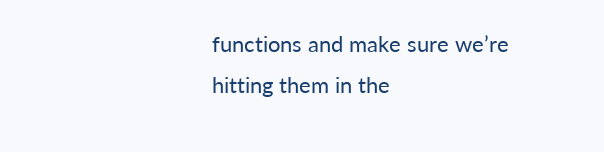functions and make sure we’re hitting them in the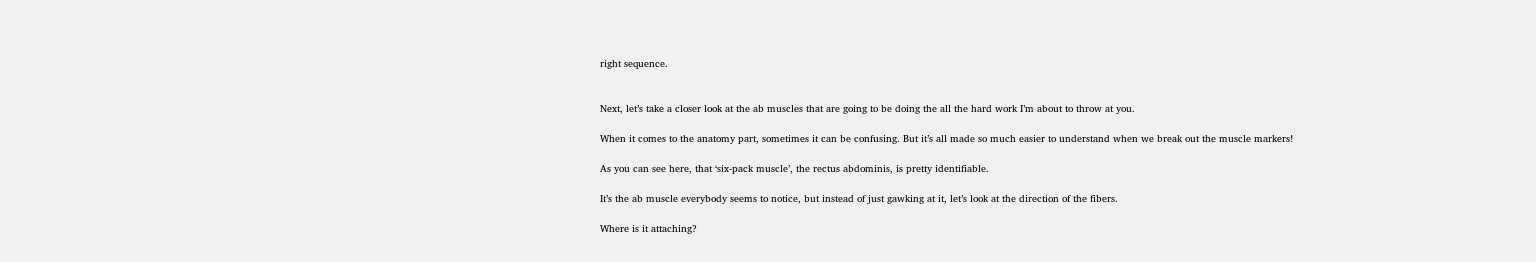right sequence.


Next, let’s take a closer look at the ab muscles that are going to be doing the all the hard work I’m about to throw at you.

When it comes to the anatomy part, sometimes it can be confusing. But it’s all made so much easier to understand when we break out the muscle markers!

As you can see here, that ‘six-pack muscle’, the rectus abdominis, is pretty identifiable.

It’s the ab muscle everybody seems to notice, but instead of just gawking at it, let’s look at the direction of the fibers.

Where is it attaching?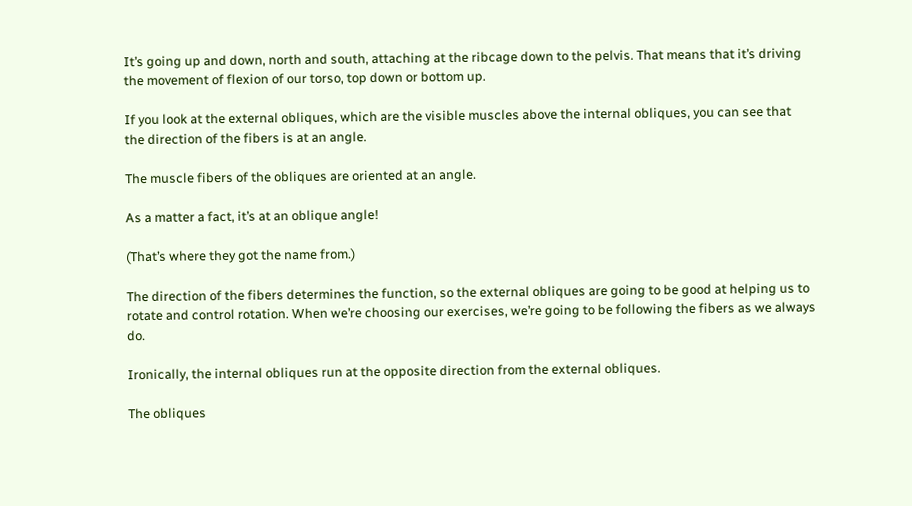It’s going up and down, north and south, attaching at the ribcage down to the pelvis. That means that it’s driving the movement of flexion of our torso, top down or bottom up.

If you look at the external obliques, which are the visible muscles above the internal obliques, you can see that the direction of the fibers is at an angle.

The muscle fibers of the obliques are oriented at an angle.

As a matter a fact, it’s at an oblique angle!

(That’s where they got the name from.)

The direction of the fibers determines the function, so the external obliques are going to be good at helping us to rotate and control rotation. When we’re choosing our exercises, we’re going to be following the fibers as we always do.

Ironically, the internal obliques run at the opposite direction from the external obliques.

The obliques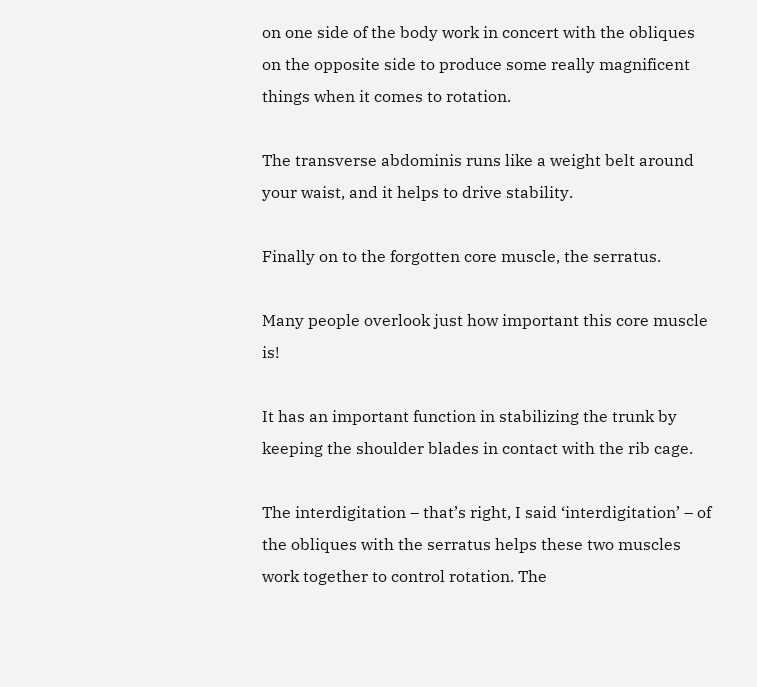on one side of the body work in concert with the obliques on the opposite side to produce some really magnificent things when it comes to rotation.

The transverse abdominis runs like a weight belt around your waist, and it helps to drive stability.

Finally on to the forgotten core muscle, the serratus.

Many people overlook just how important this core muscle is!

It has an important function in stabilizing the trunk by keeping the shoulder blades in contact with the rib cage.

The interdigitation – that’s right, I said ‘interdigitation’ – of the obliques with the serratus helps these two muscles work together to control rotation. The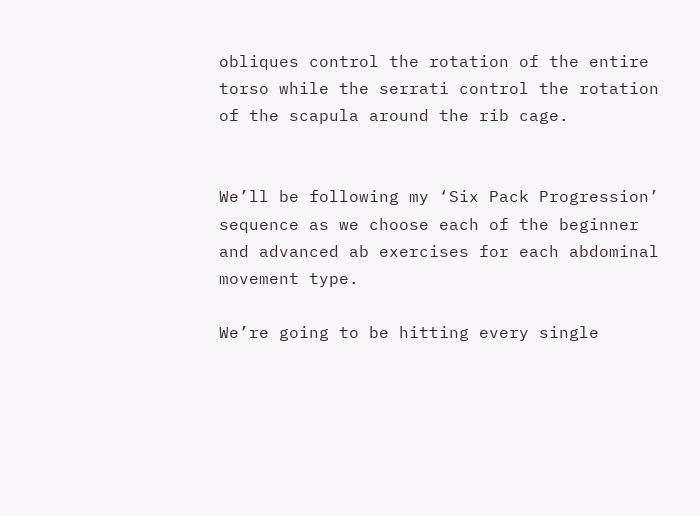obliques control the rotation of the entire torso while the serrati control the rotation of the scapula around the rib cage.


We’ll be following my ‘Six Pack Progression’ sequence as we choose each of the beginner and advanced ab exercises for each abdominal movement type.

We’re going to be hitting every single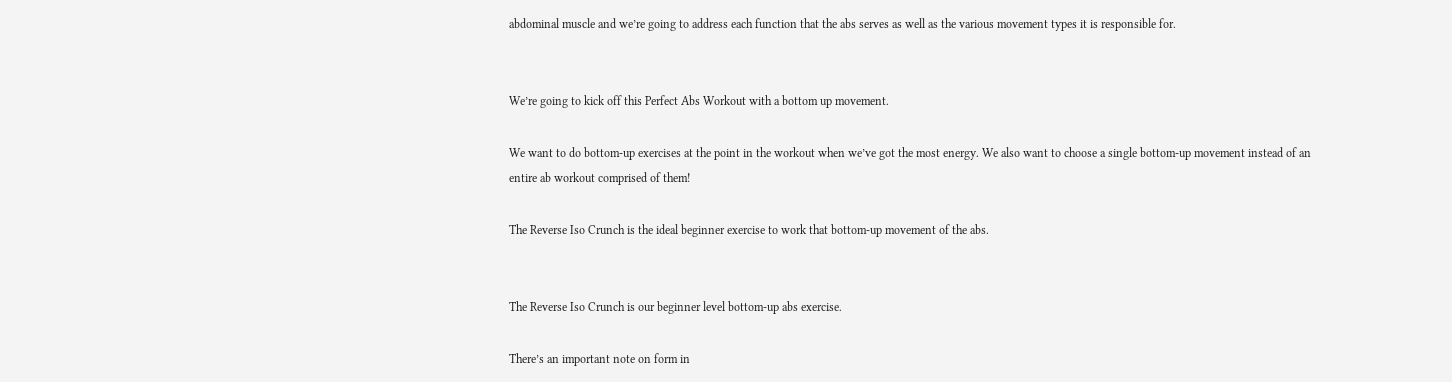abdominal muscle and we’re going to address each function that the abs serves as well as the various movement types it is responsible for.


We’re going to kick off this Perfect Abs Workout with a bottom up movement.

We want to do bottom-up exercises at the point in the workout when we’ve got the most energy. We also want to choose a single bottom-up movement instead of an entire ab workout comprised of them!

The Reverse Iso Crunch is the ideal beginner exercise to work that bottom-up movement of the abs.


The Reverse Iso Crunch is our beginner level bottom-up abs exercise.

There’s an important note on form in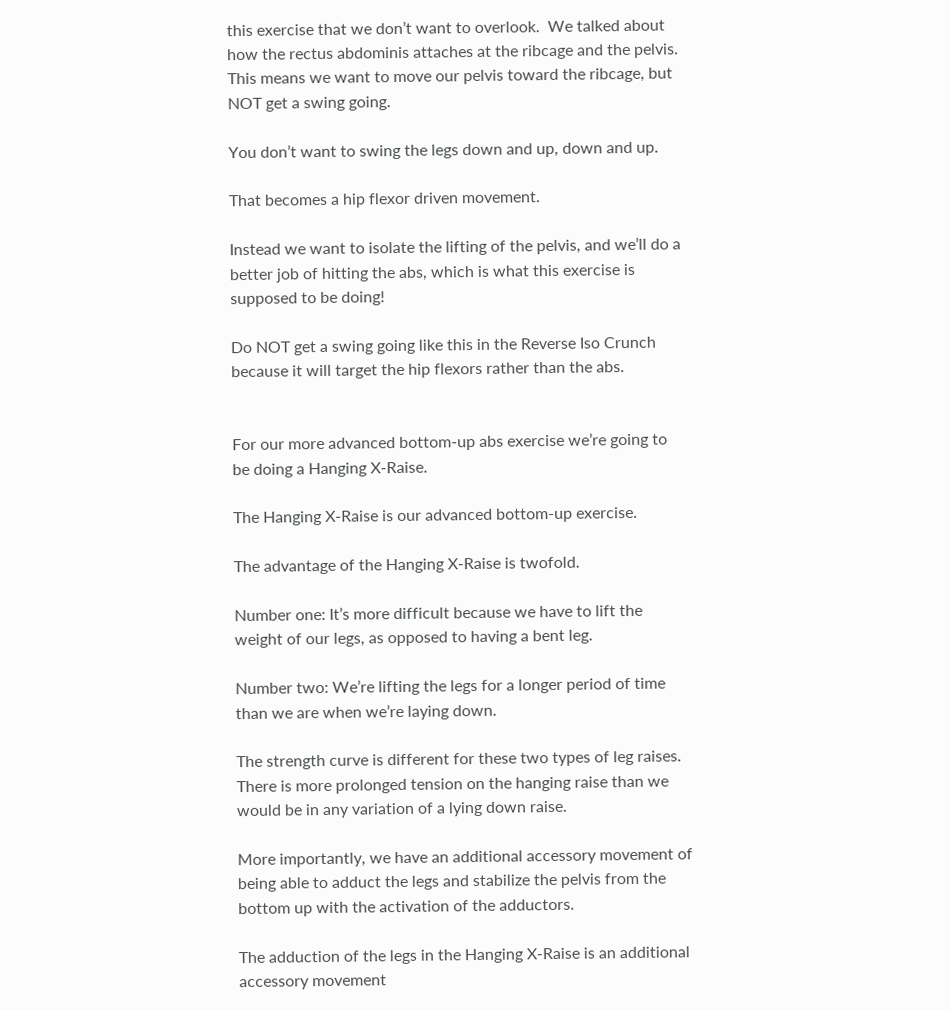this exercise that we don’t want to overlook.  We talked about how the rectus abdominis attaches at the ribcage and the pelvis.  This means we want to move our pelvis toward the ribcage, but NOT get a swing going.

You don’t want to swing the legs down and up, down and up.

That becomes a hip flexor driven movement.

Instead we want to isolate the lifting of the pelvis, and we’ll do a better job of hitting the abs, which is what this exercise is supposed to be doing!

Do NOT get a swing going like this in the Reverse Iso Crunch because it will target the hip flexors rather than the abs.


For our more advanced bottom-up abs exercise we’re going to be doing a Hanging X-Raise.

The Hanging X-Raise is our advanced bottom-up exercise.

The advantage of the Hanging X-Raise is twofold.

Number one: It’s more difficult because we have to lift the weight of our legs, as opposed to having a bent leg.

Number two: We’re lifting the legs for a longer period of time than we are when we’re laying down.

The strength curve is different for these two types of leg raises.  There is more prolonged tension on the hanging raise than we would be in any variation of a lying down raise.

More importantly, we have an additional accessory movement of being able to adduct the legs and stabilize the pelvis from the bottom up with the activation of the adductors.

The adduction of the legs in the Hanging X-Raise is an additional accessory movement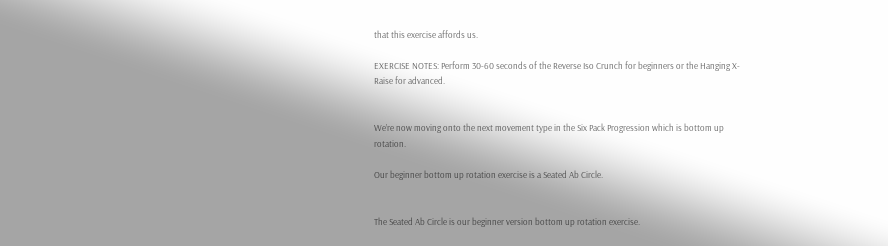that this exercise affords us.

EXERCISE NOTES: Perform 30-60 seconds of the Reverse Iso Crunch for beginners or the Hanging X-Raise for advanced.


We’re now moving onto the next movement type in the Six Pack Progression which is bottom up rotation.

Our beginner bottom up rotation exercise is a Seated Ab Circle.


The Seated Ab Circle is our beginner version bottom up rotation exercise.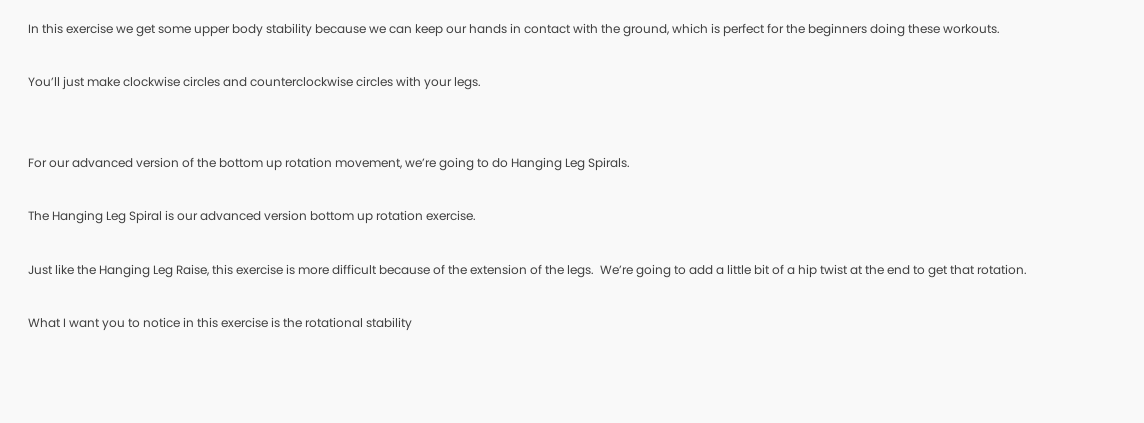In this exercise we get some upper body stability because we can keep our hands in contact with the ground, which is perfect for the beginners doing these workouts.

You’ll just make clockwise circles and counterclockwise circles with your legs.


For our advanced version of the bottom up rotation movement, we’re going to do Hanging Leg Spirals.

The Hanging Leg Spiral is our advanced version bottom up rotation exercise.

Just like the Hanging Leg Raise, this exercise is more difficult because of the extension of the legs.  We’re going to add a little bit of a hip twist at the end to get that rotation.

What I want you to notice in this exercise is the rotational stability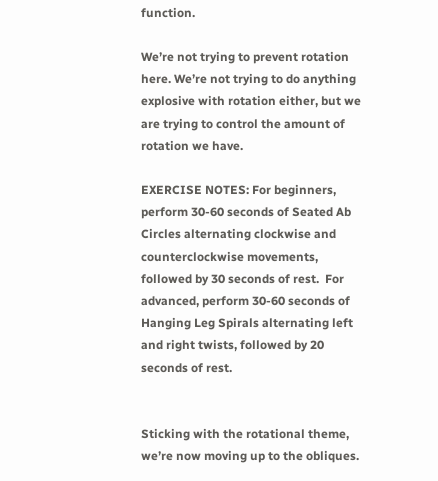function.

We’re not trying to prevent rotation here. We’re not trying to do anything explosive with rotation either, but we are trying to control the amount of rotation we have.

EXERCISE NOTES: For beginners, perform 30-60 seconds of Seated Ab Circles alternating clockwise and counterclockwise movements, followed by 30 seconds of rest.  For advanced, perform 30-60 seconds of Hanging Leg Spirals alternating left and right twists, followed by 20 seconds of rest.


Sticking with the rotational theme, we’re now moving up to the obliques.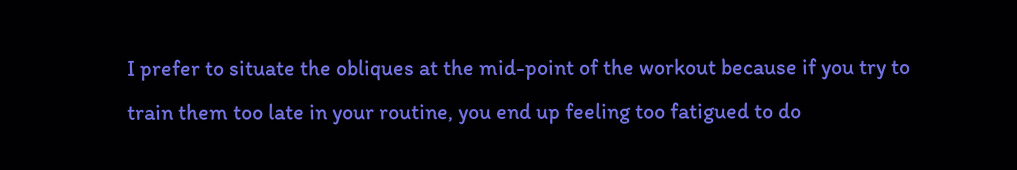I prefer to situate the obliques at the mid-point of the workout because if you try to train them too late in your routine, you end up feeling too fatigued to do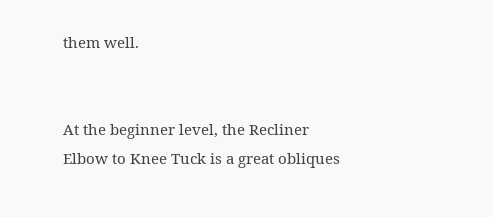them well.


At the beginner level, the Recliner Elbow to Knee Tuck is a great obliques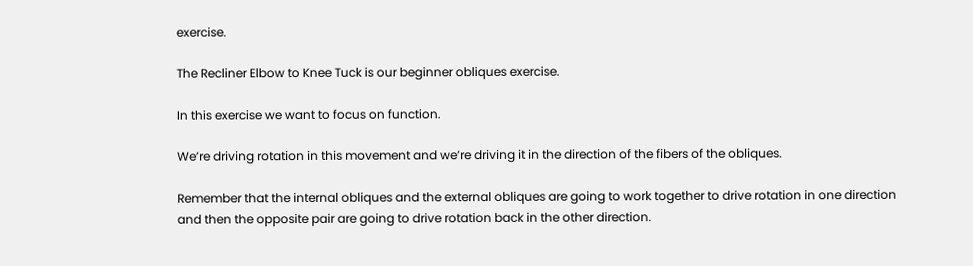exercise.

The Recliner Elbow to Knee Tuck is our beginner obliques exercise.

In this exercise we want to focus on function.

We’re driving rotation in this movement and we’re driving it in the direction of the fibers of the obliques.

Remember that the internal obliques and the external obliques are going to work together to drive rotation in one direction and then the opposite pair are going to drive rotation back in the other direction.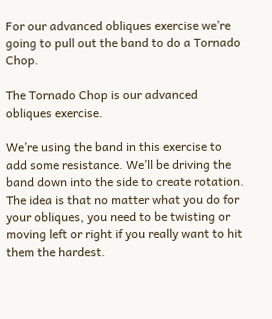For our advanced obliques exercise we’re going to pull out the band to do a Tornado Chop.

The Tornado Chop is our advanced obliques exercise.

We’re using the band in this exercise to add some resistance. We’ll be driving the band down into the side to create rotation. The idea is that no matter what you do for your obliques, you need to be twisting or moving left or right if you really want to hit them the hardest.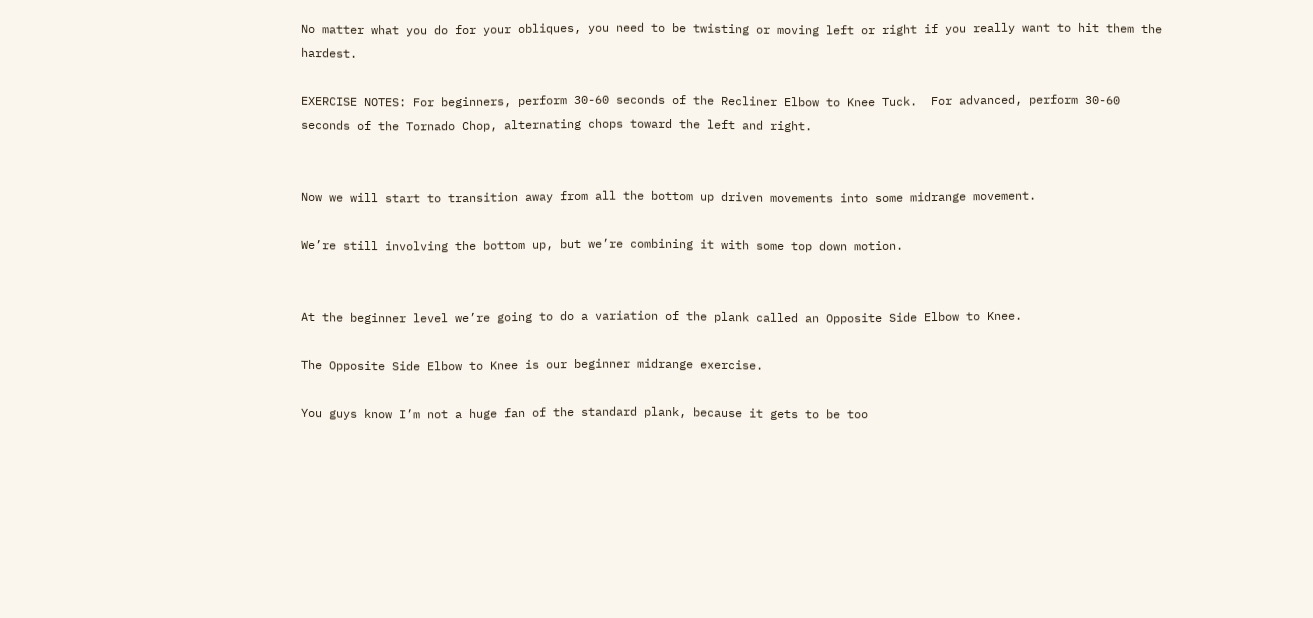No matter what you do for your obliques, you need to be twisting or moving left or right if you really want to hit them the hardest.

EXERCISE NOTES: For beginners, perform 30-60 seconds of the Recliner Elbow to Knee Tuck.  For advanced, perform 30-60 seconds of the Tornado Chop, alternating chops toward the left and right.


Now we will start to transition away from all the bottom up driven movements into some midrange movement.

We’re still involving the bottom up, but we’re combining it with some top down motion.


At the beginner level we’re going to do a variation of the plank called an Opposite Side Elbow to Knee.

The Opposite Side Elbow to Knee is our beginner midrange exercise.

You guys know I’m not a huge fan of the standard plank, because it gets to be too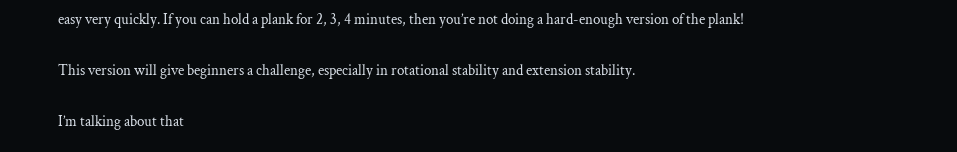easy very quickly. If you can hold a plank for 2, 3, 4 minutes, then you’re not doing a hard-enough version of the plank!

This version will give beginners a challenge, especially in rotational stability and extension stability.

I’m talking about that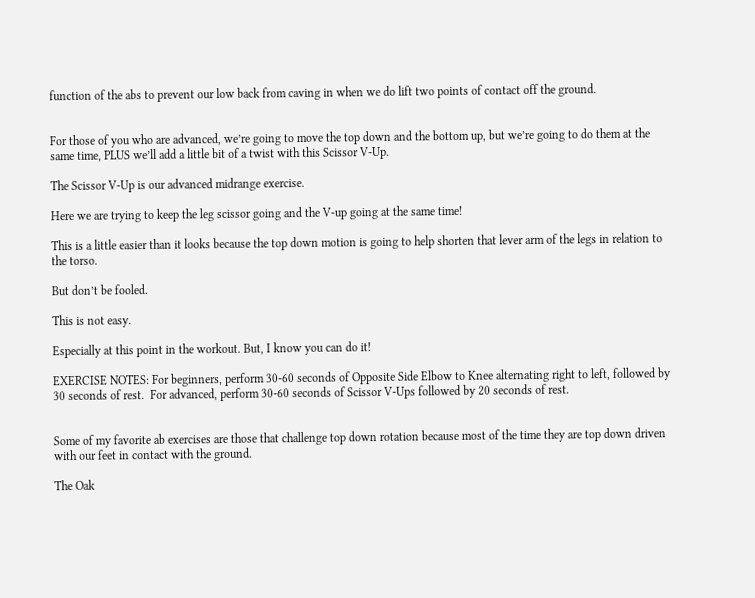function of the abs to prevent our low back from caving in when we do lift two points of contact off the ground.


For those of you who are advanced, we’re going to move the top down and the bottom up, but we’re going to do them at the same time, PLUS we’ll add a little bit of a twist with this Scissor V-Up.

The Scissor V-Up is our advanced midrange exercise.

Here we are trying to keep the leg scissor going and the V-up going at the same time!

This is a little easier than it looks because the top down motion is going to help shorten that lever arm of the legs in relation to the torso.

But don’t be fooled.

This is not easy.

Especially at this point in the workout. But, I know you can do it!

EXERCISE NOTES: For beginners, perform 30-60 seconds of Opposite Side Elbow to Knee alternating right to left, followed by 30 seconds of rest.  For advanced, perform 30-60 seconds of Scissor V-Ups followed by 20 seconds of rest.


Some of my favorite ab exercises are those that challenge top down rotation because most of the time they are top down driven with our feet in contact with the ground.

The Oak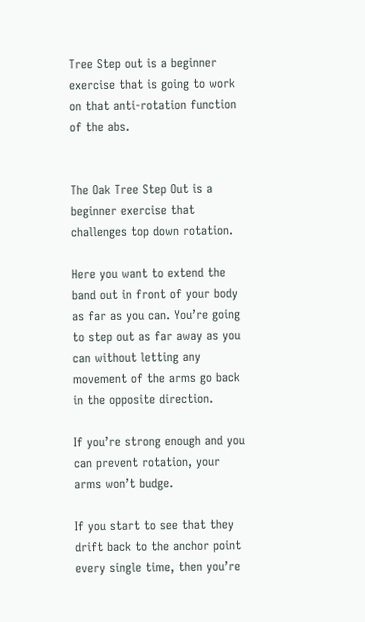Tree Step out is a beginner exercise that is going to work on that anti-rotation function of the abs.


The Oak Tree Step Out is a beginner exercise that challenges top down rotation.

Here you want to extend the band out in front of your body as far as you can. You’re going to step out as far away as you can without letting any movement of the arms go back in the opposite direction.

If you’re strong enough and you can prevent rotation, your arms won’t budge.

If you start to see that they drift back to the anchor point every single time, then you’re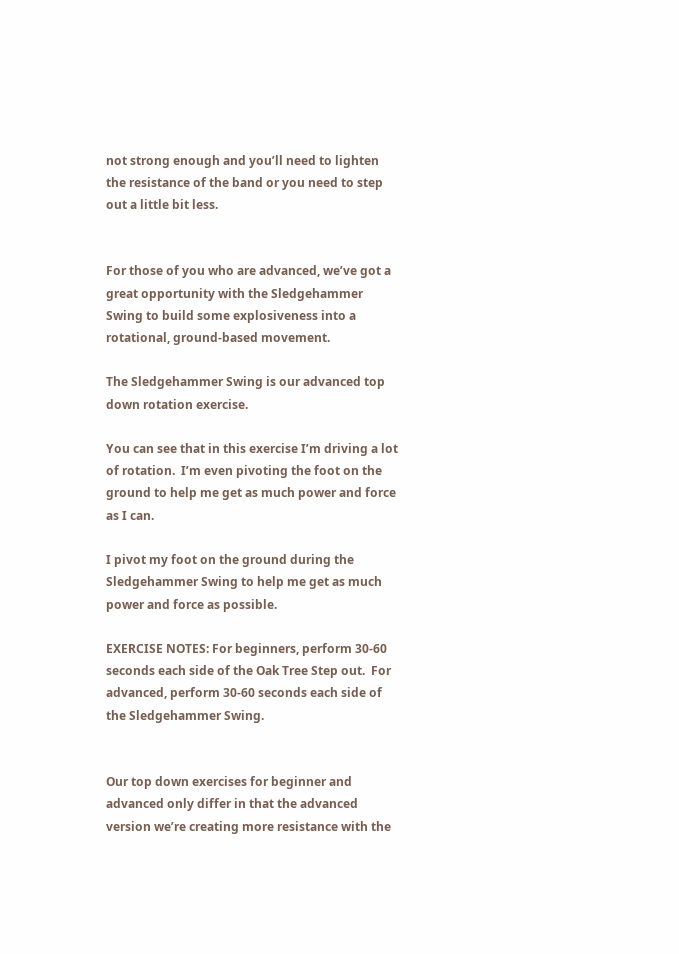not strong enough and you’ll need to lighten the resistance of the band or you need to step out a little bit less.


For those of you who are advanced, we’ve got a great opportunity with the Sledgehammer Swing to build some explosiveness into a rotational, ground-based movement.

The Sledgehammer Swing is our advanced top down rotation exercise.

You can see that in this exercise I’m driving a lot of rotation.  I’m even pivoting the foot on the ground to help me get as much power and force as I can.

I pivot my foot on the ground during the Sledgehammer Swing to help me get as much power and force as possible.

EXERCISE NOTES: For beginners, perform 30-60 seconds each side of the Oak Tree Step out.  For advanced, perform 30-60 seconds each side of the Sledgehammer Swing.


Our top down exercises for beginner and advanced only differ in that the advanced version we’re creating more resistance with the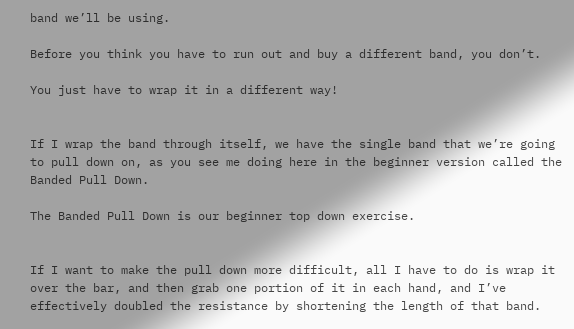band we’ll be using.

Before you think you have to run out and buy a different band, you don’t.

You just have to wrap it in a different way!


If I wrap the band through itself, we have the single band that we’re going to pull down on, as you see me doing here in the beginner version called the Banded Pull Down.

The Banded Pull Down is our beginner top down exercise.


If I want to make the pull down more difficult, all I have to do is wrap it over the bar, and then grab one portion of it in each hand, and I’ve effectively doubled the resistance by shortening the length of that band.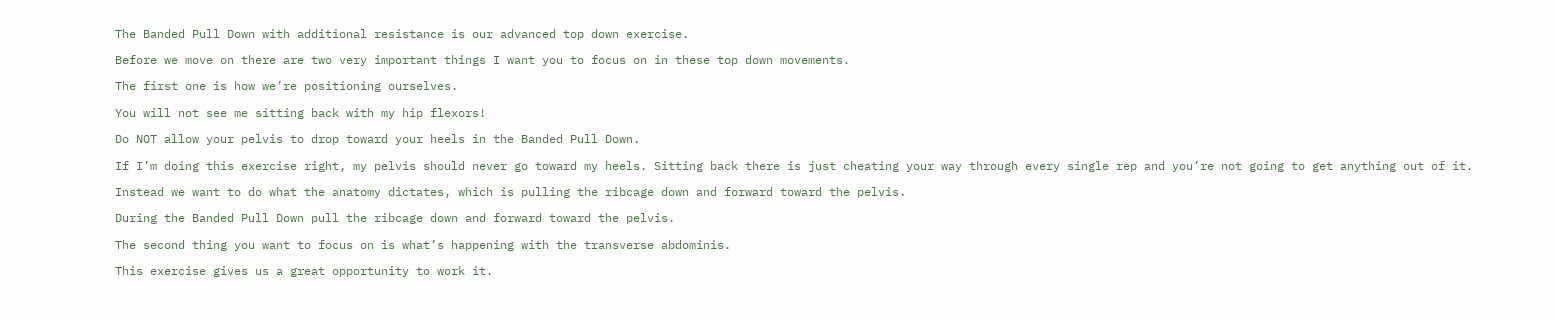The Banded Pull Down with additional resistance is our advanced top down exercise.

Before we move on there are two very important things I want you to focus on in these top down movements.

The first one is how we’re positioning ourselves.

You will not see me sitting back with my hip flexors!

Do NOT allow your pelvis to drop toward your heels in the Banded Pull Down.

If I’m doing this exercise right, my pelvis should never go toward my heels. Sitting back there is just cheating your way through every single rep and you’re not going to get anything out of it.

Instead we want to do what the anatomy dictates, which is pulling the ribcage down and forward toward the pelvis.

During the Banded Pull Down pull the ribcage down and forward toward the pelvis.

The second thing you want to focus on is what’s happening with the transverse abdominis.

This exercise gives us a great opportunity to work it.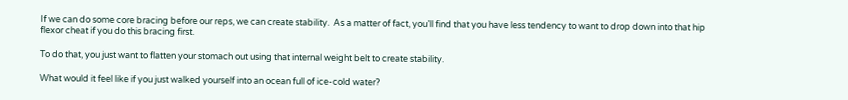If we can do some core bracing before our reps, we can create stability.  As a matter of fact, you’ll find that you have less tendency to want to drop down into that hip flexor cheat if you do this bracing first.

To do that, you just want to flatten your stomach out using that internal weight belt to create stability.

What would it feel like if you just walked yourself into an ocean full of ice-cold water?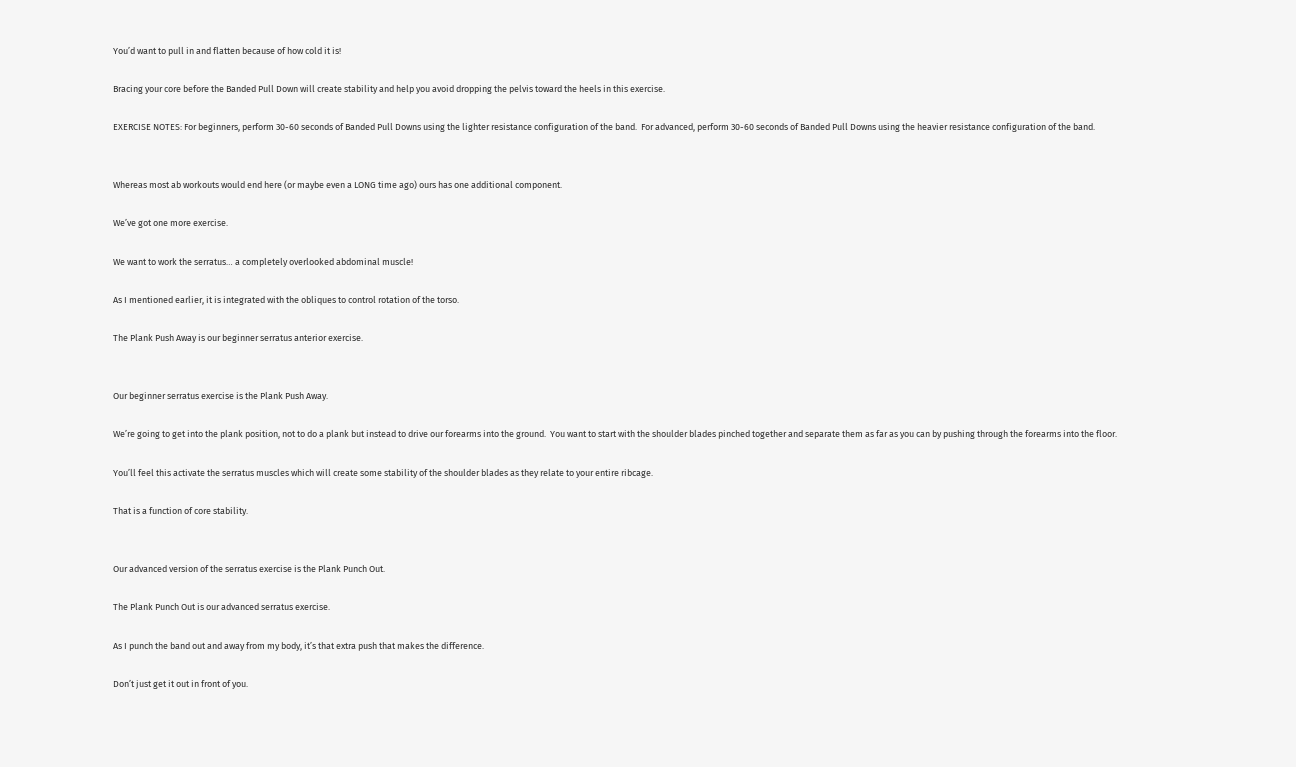You’d want to pull in and flatten because of how cold it is!

Bracing your core before the Banded Pull Down will create stability and help you avoid dropping the pelvis toward the heels in this exercise.

EXERCISE NOTES: For beginners, perform 30-60 seconds of Banded Pull Downs using the lighter resistance configuration of the band.  For advanced, perform 30-60 seconds of Banded Pull Downs using the heavier resistance configuration of the band.


Whereas most ab workouts would end here (or maybe even a LONG time ago) ours has one additional component.

We’ve got one more exercise.

We want to work the serratus… a completely overlooked abdominal muscle!

As I mentioned earlier, it is integrated with the obliques to control rotation of the torso.

The Plank Push Away is our beginner serratus anterior exercise.


Our beginner serratus exercise is the Plank Push Away.

We’re going to get into the plank position, not to do a plank but instead to drive our forearms into the ground.  You want to start with the shoulder blades pinched together and separate them as far as you can by pushing through the forearms into the floor.

You’ll feel this activate the serratus muscles which will create some stability of the shoulder blades as they relate to your entire ribcage.

That is a function of core stability.


Our advanced version of the serratus exercise is the Plank Punch Out.

The Plank Punch Out is our advanced serratus exercise.

As I punch the band out and away from my body, it’s that extra push that makes the difference.

Don’t just get it out in front of you.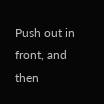Push out in front, and then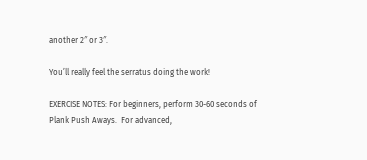another 2″ or 3″.

You’ll really feel the serratus doing the work!

EXERCISE NOTES: For beginners, perform 30-60 seconds of Plank Push Aways.  For advanced,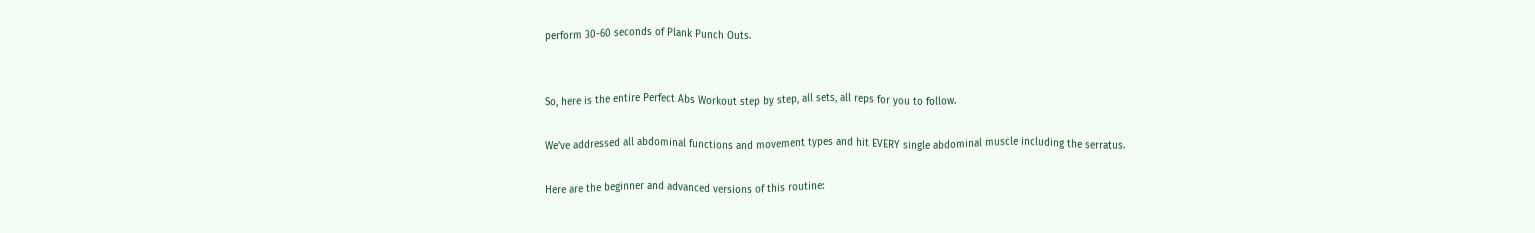perform 30-60 seconds of Plank Punch Outs.


So, here is the entire Perfect Abs Workout step by step, all sets, all reps for you to follow.

We’ve addressed all abdominal functions and movement types and hit EVERY single abdominal muscle including the serratus.

Here are the beginner and advanced versions of this routine: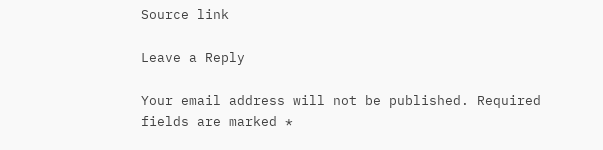Source link

Leave a Reply

Your email address will not be published. Required fields are marked *